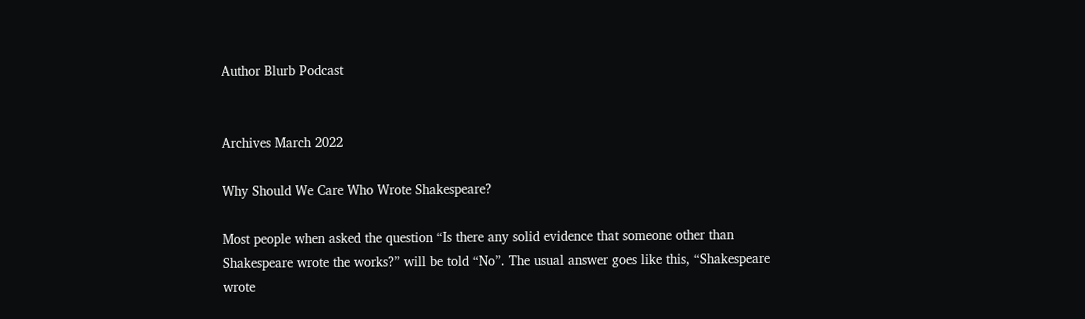Author Blurb Podcast


Archives March 2022

Why Should We Care Who Wrote Shakespeare?

Most people when asked the question “Is there any solid evidence that someone other than Shakespeare wrote the works?” will be told “No”. The usual answer goes like this, “Shakespeare wrote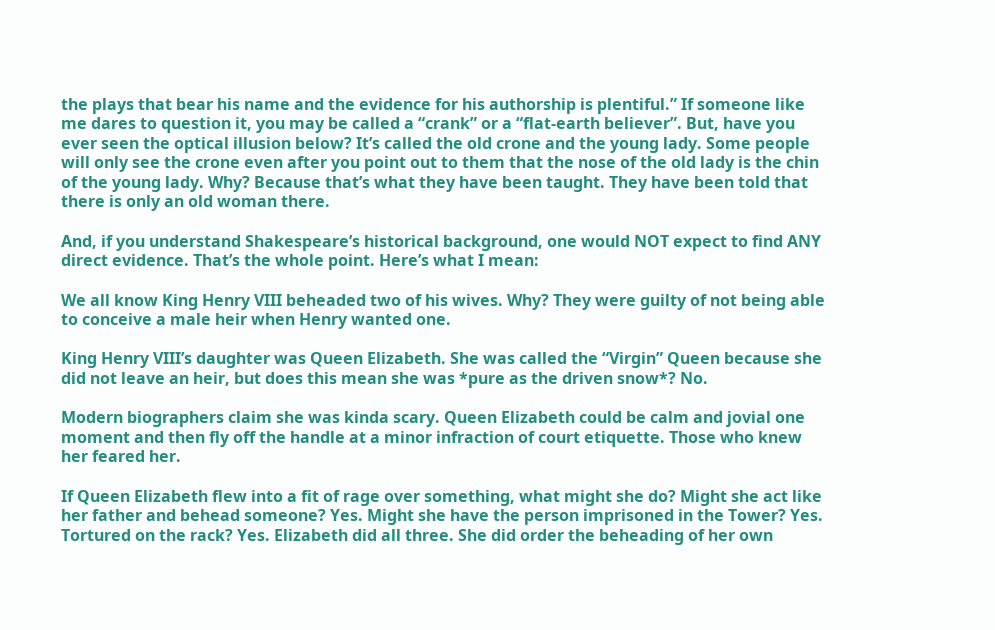the plays that bear his name and the evidence for his authorship is plentiful.” If someone like me dares to question it, you may be called a “crank” or a “flat-earth believer”. But, have you ever seen the optical illusion below? It’s called the old crone and the young lady. Some people will only see the crone even after you point out to them that the nose of the old lady is the chin of the young lady. Why? Because that’s what they have been taught. They have been told that there is only an old woman there.

And, if you understand Shakespeare’s historical background, one would NOT expect to find ANY direct evidence. That’s the whole point. Here’s what I mean:

We all know King Henry VIII beheaded two of his wives. Why? They were guilty of not being able to conceive a male heir when Henry wanted one.

King Henry VIII’s daughter was Queen Elizabeth. She was called the “Virgin” Queen because she did not leave an heir, but does this mean she was *pure as the driven snow*? No.

Modern biographers claim she was kinda scary. Queen Elizabeth could be calm and jovial one moment and then fly off the handle at a minor infraction of court etiquette. Those who knew her feared her.

If Queen Elizabeth flew into a fit of rage over something, what might she do? Might she act like her father and behead someone? Yes. Might she have the person imprisoned in the Tower? Yes. Tortured on the rack? Yes. Elizabeth did all three. She did order the beheading of her own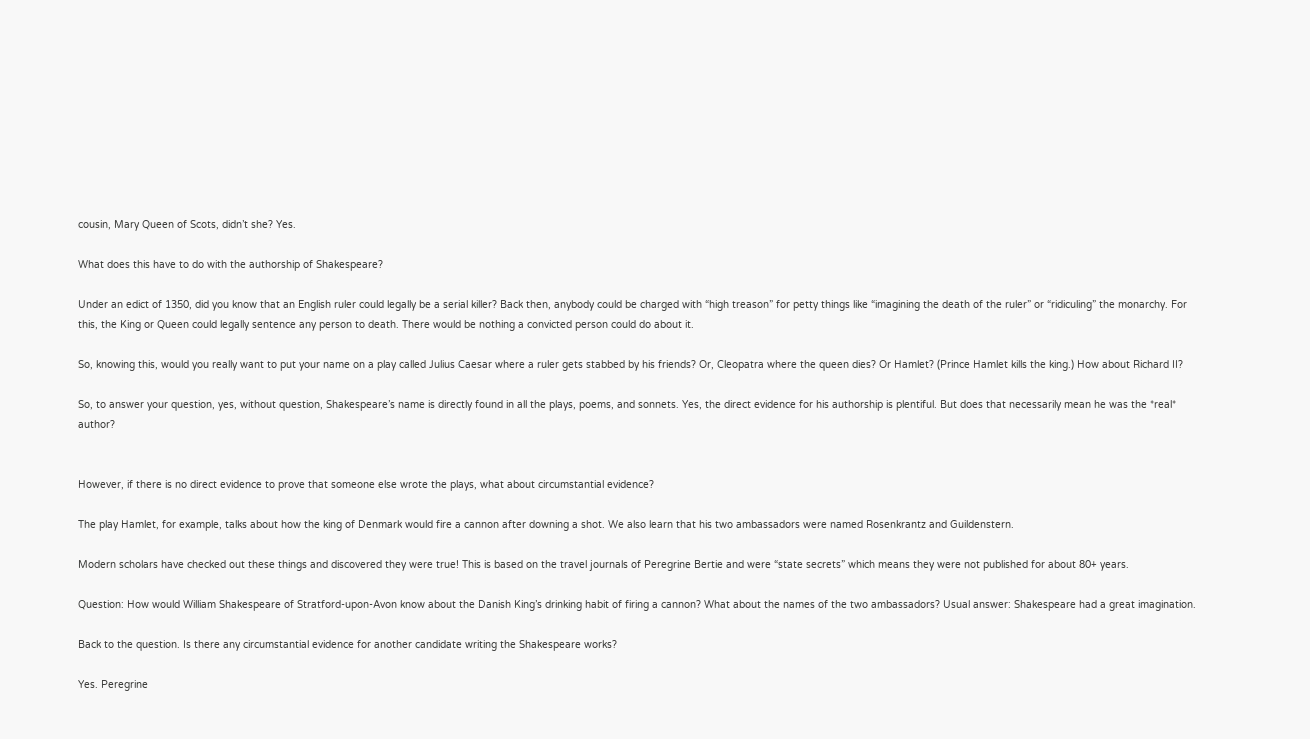cousin, Mary Queen of Scots, didn’t she? Yes.

What does this have to do with the authorship of Shakespeare?

Under an edict of 1350, did you know that an English ruler could legally be a serial killer? Back then, anybody could be charged with “high treason” for petty things like “imagining the death of the ruler” or “ridiculing” the monarchy. For this, the King or Queen could legally sentence any person to death. There would be nothing a convicted person could do about it.

So, knowing this, would you really want to put your name on a play called Julius Caesar where a ruler gets stabbed by his friends? Or, Cleopatra where the queen dies? Or Hamlet? (Prince Hamlet kills the king.) How about Richard II?

So, to answer your question, yes, without question, Shakespeare’s name is directly found in all the plays, poems, and sonnets. Yes, the direct evidence for his authorship is plentiful. But does that necessarily mean he was the *real* author?


However, if there is no direct evidence to prove that someone else wrote the plays, what about circumstantial evidence?

The play Hamlet, for example, talks about how the king of Denmark would fire a cannon after downing a shot. We also learn that his two ambassadors were named Rosenkrantz and Guildenstern.

Modern scholars have checked out these things and discovered they were true! This is based on the travel journals of Peregrine Bertie and were “state secrets” which means they were not published for about 80+ years.

Question: How would William Shakespeare of Stratford-upon-Avon know about the Danish King’s drinking habit of firing a cannon? What about the names of the two ambassadors? Usual answer: Shakespeare had a great imagination.

Back to the question. Is there any circumstantial evidence for another candidate writing the Shakespeare works?

Yes. Peregrine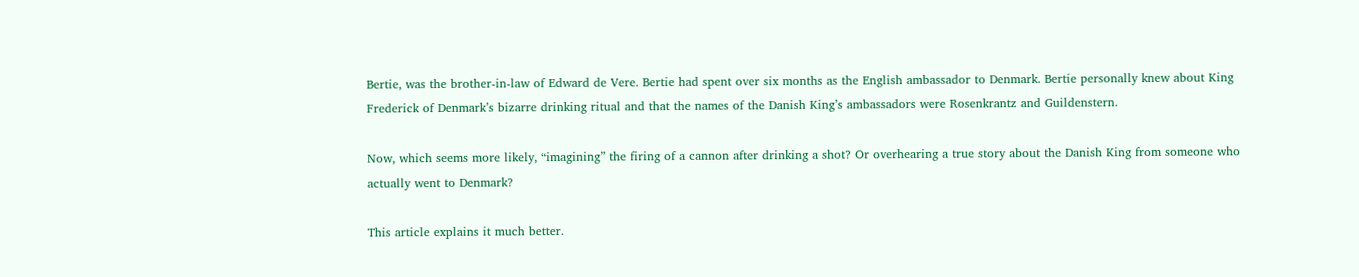Bertie, was the brother-in-law of Edward de Vere. Bertie had spent over six months as the English ambassador to Denmark. Bertie personally knew about King Frederick of Denmark’s bizarre drinking ritual and that the names of the Danish King’s ambassadors were Rosenkrantz and Guildenstern.

Now, which seems more likely, “imagining” the firing of a cannon after drinking a shot? Or overhearing a true story about the Danish King from someone who actually went to Denmark?

This article explains it much better.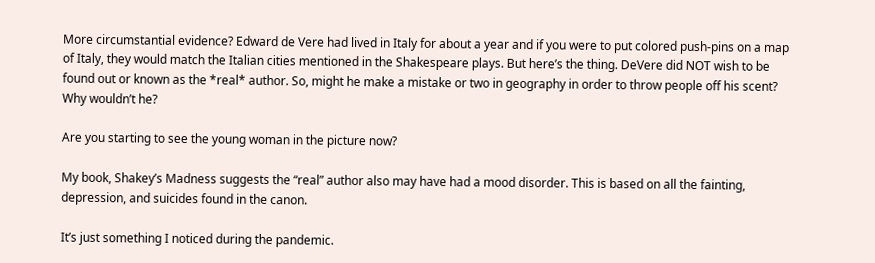More circumstantial evidence? Edward de Vere had lived in Italy for about a year and if you were to put colored push-pins on a map of Italy, they would match the Italian cities mentioned in the Shakespeare plays. But here’s the thing. DeVere did NOT wish to be found out or known as the *real* author. So, might he make a mistake or two in geography in order to throw people off his scent? Why wouldn’t he?

Are you starting to see the young woman in the picture now?

My book, Shakey’s Madness suggests the “real” author also may have had a mood disorder. This is based on all the fainting, depression, and suicides found in the canon.

It’s just something I noticed during the pandemic.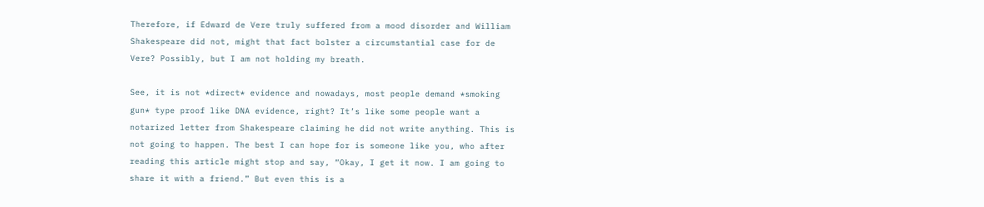Therefore, if Edward de Vere truly suffered from a mood disorder and William Shakespeare did not, might that fact bolster a circumstantial case for de Vere? Possibly, but I am not holding my breath.

See, it is not *direct* evidence and nowadays, most people demand *smoking gun* type proof like DNA evidence, right? It’s like some people want a notarized letter from Shakespeare claiming he did not write anything. This is not going to happen. The best I can hope for is someone like you, who after reading this article might stop and say, “Okay, I get it now. I am going to share it with a friend.” But even this is a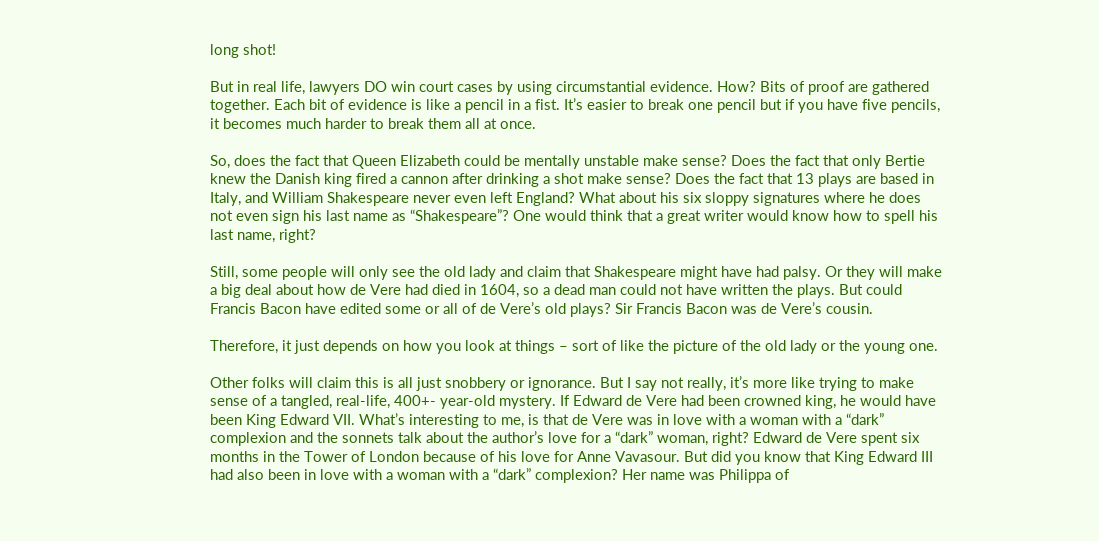long shot!

But in real life, lawyers DO win court cases by using circumstantial evidence. How? Bits of proof are gathered together. Each bit of evidence is like a pencil in a fist. It’s easier to break one pencil but if you have five pencils, it becomes much harder to break them all at once.

So, does the fact that Queen Elizabeth could be mentally unstable make sense? Does the fact that only Bertie knew the Danish king fired a cannon after drinking a shot make sense? Does the fact that 13 plays are based in Italy, and William Shakespeare never even left England? What about his six sloppy signatures where he does not even sign his last name as “Shakespeare”? One would think that a great writer would know how to spell his last name, right?

Still, some people will only see the old lady and claim that Shakespeare might have had palsy. Or they will make a big deal about how de Vere had died in 1604, so a dead man could not have written the plays. But could Francis Bacon have edited some or all of de Vere’s old plays? Sir Francis Bacon was de Vere’s cousin.

Therefore, it just depends on how you look at things – sort of like the picture of the old lady or the young one.

Other folks will claim this is all just snobbery or ignorance. But I say not really, it’s more like trying to make sense of a tangled, real-life, 400+- year-old mystery. If Edward de Vere had been crowned king, he would have been King Edward VII. What’s interesting to me, is that de Vere was in love with a woman with a “dark” complexion and the sonnets talk about the author’s love for a “dark” woman, right? Edward de Vere spent six months in the Tower of London because of his love for Anne Vavasour. But did you know that King Edward III had also been in love with a woman with a “dark” complexion? Her name was Philippa of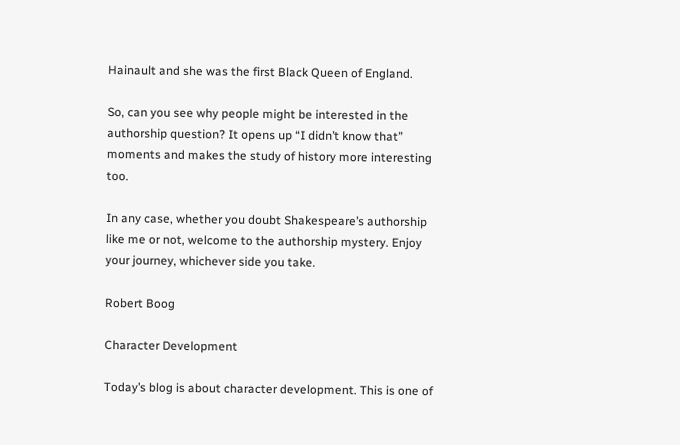Hainault and she was the first Black Queen of England.

So, can you see why people might be interested in the authorship question? It opens up “I didn’t know that” moments and makes the study of history more interesting too.

In any case, whether you doubt Shakespeare’s authorship like me or not, welcome to the authorship mystery. Enjoy your journey, whichever side you take.

Robert Boog

Character Development

Today’s blog is about character development. This is one of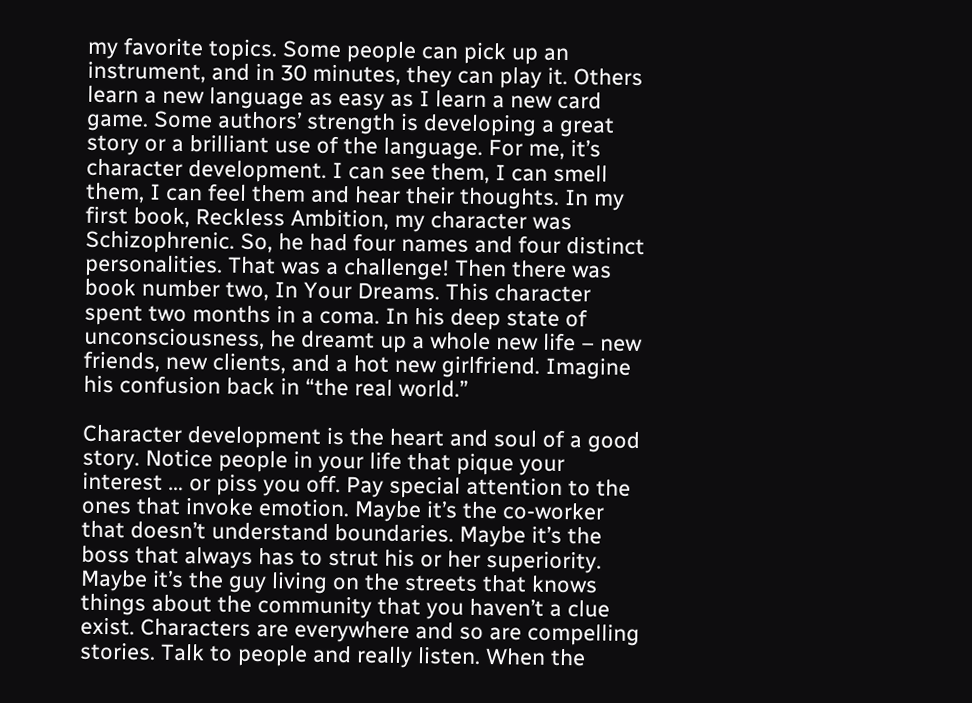my favorite topics. Some people can pick up an instrument, and in 30 minutes, they can play it. Others learn a new language as easy as I learn a new card game. Some authors’ strength is developing a great story or a brilliant use of the language. For me, it’s character development. I can see them, I can smell them, I can feel them and hear their thoughts. In my first book, Reckless Ambition, my character was Schizophrenic. So, he had four names and four distinct personalities. That was a challenge! Then there was book number two, In Your Dreams. This character spent two months in a coma. In his deep state of unconsciousness, he dreamt up a whole new life – new friends, new clients, and a hot new girlfriend. Imagine his confusion back in “the real world.”

Character development is the heart and soul of a good story. Notice people in your life that pique your interest … or piss you off. Pay special attention to the ones that invoke emotion. Maybe it’s the co-worker that doesn’t understand boundaries. Maybe it’s the boss that always has to strut his or her superiority. Maybe it’s the guy living on the streets that knows things about the community that you haven’t a clue exist. Characters are everywhere and so are compelling stories. Talk to people and really listen. When the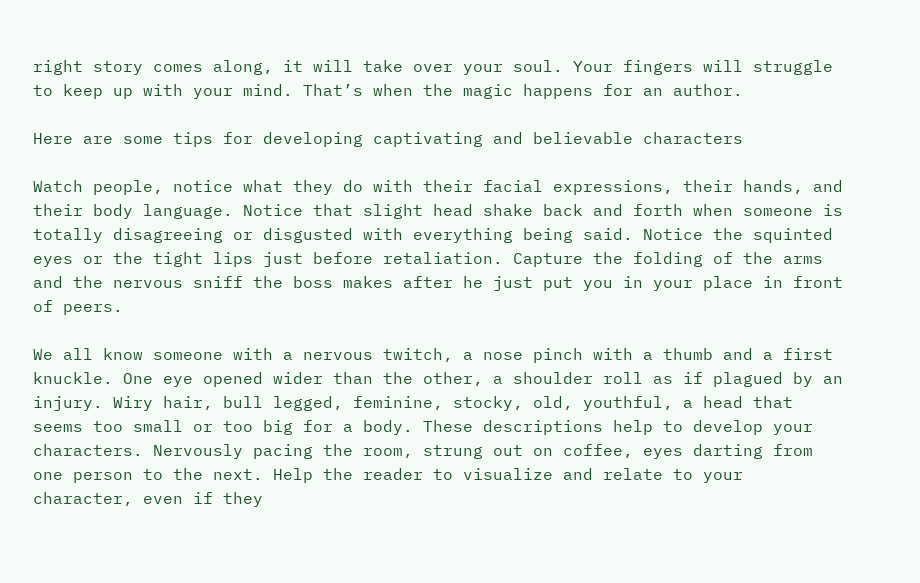right story comes along, it will take over your soul. Your fingers will struggle to keep up with your mind. That’s when the magic happens for an author.

Here are some tips for developing captivating and believable characters

Watch people, notice what they do with their facial expressions, their hands, and their body language. Notice that slight head shake back and forth when someone is totally disagreeing or disgusted with everything being said. Notice the squinted eyes or the tight lips just before retaliation. Capture the folding of the arms and the nervous sniff the boss makes after he just put you in your place in front of peers.

We all know someone with a nervous twitch, a nose pinch with a thumb and a first knuckle. One eye opened wider than the other, a shoulder roll as if plagued by an injury. Wiry hair, bull legged, feminine, stocky, old, youthful, a head that seems too small or too big for a body. These descriptions help to develop your characters. Nervously pacing the room, strung out on coffee, eyes darting from one person to the next. Help the reader to visualize and relate to your character, even if they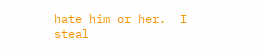hate him or her.  I steal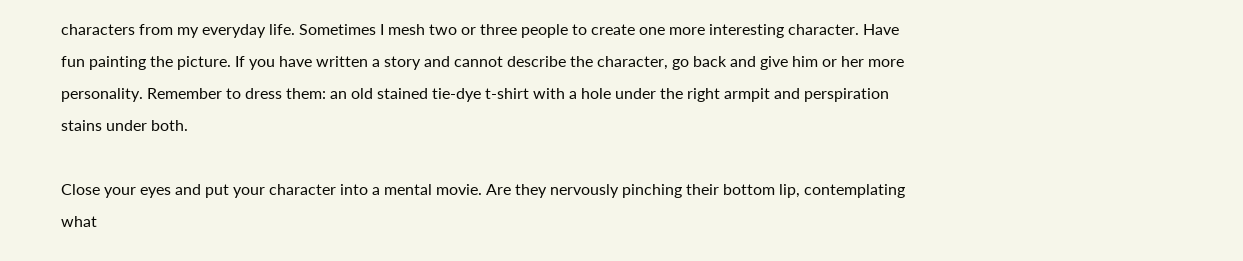characters from my everyday life. Sometimes I mesh two or three people to create one more interesting character. Have fun painting the picture. If you have written a story and cannot describe the character, go back and give him or her more personality. Remember to dress them: an old stained tie-dye t-shirt with a hole under the right armpit and perspiration stains under both.

Close your eyes and put your character into a mental movie. Are they nervously pinching their bottom lip, contemplating what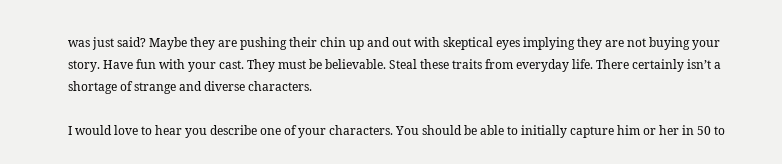was just said? Maybe they are pushing their chin up and out with skeptical eyes implying they are not buying your story. Have fun with your cast. They must be believable. Steal these traits from everyday life. There certainly isn’t a shortage of strange and diverse characters.

I would love to hear you describe one of your characters. You should be able to initially capture him or her in 50 to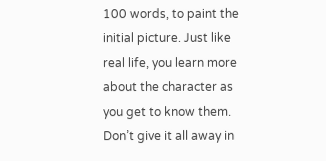100 words, to paint the initial picture. Just like real life, you learn more about the character as you get to know them. Don’t give it all away in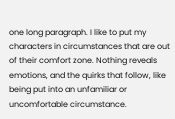one long paragraph. I like to put my characters in circumstances that are out of their comfort zone. Nothing reveals emotions, and the quirks that follow, like being put into an unfamiliar or uncomfortable circumstance.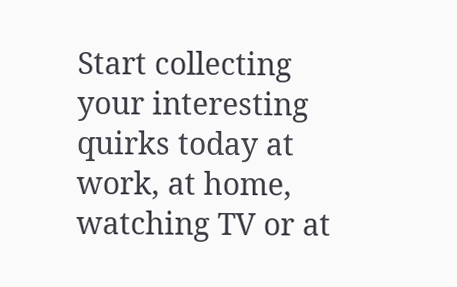Start collecting your interesting quirks today at work, at home, watching TV or at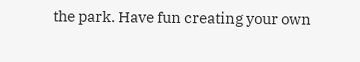the park. Have fun creating your own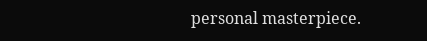personal masterpiece.